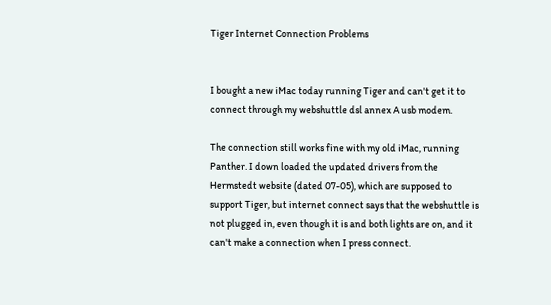Tiger Internet Connection Problems


I bought a new iMac today running Tiger and can't get it to connect through my webshuttle dsl annex A usb modem.

The connection still works fine with my old iMac, running Panther. I down loaded the updated drivers from the Hermstedt website (dated 07-05), which are supposed to support Tiger, but internet connect says that the webshuttle is not plugged in, even though it is and both lights are on, and it can't make a connection when I press connect.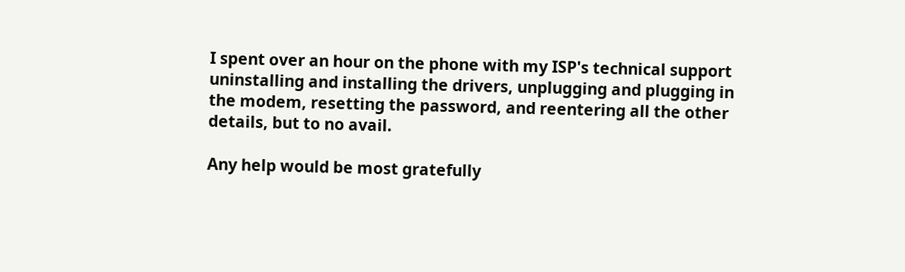I spent over an hour on the phone with my ISP's technical support uninstalling and installing the drivers, unplugging and plugging in the modem, resetting the password, and reentering all the other details, but to no avail.

Any help would be most gratefully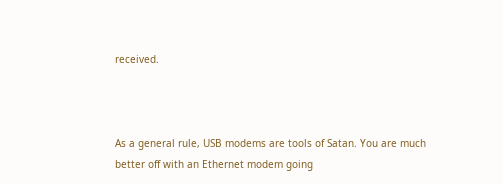received.



As a general rule, USB modems are tools of Satan. You are much better off with an Ethernet modem going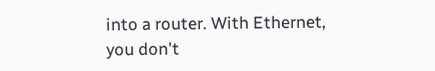into a router. With Ethernet, you don't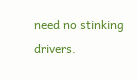need no stinking drivers.